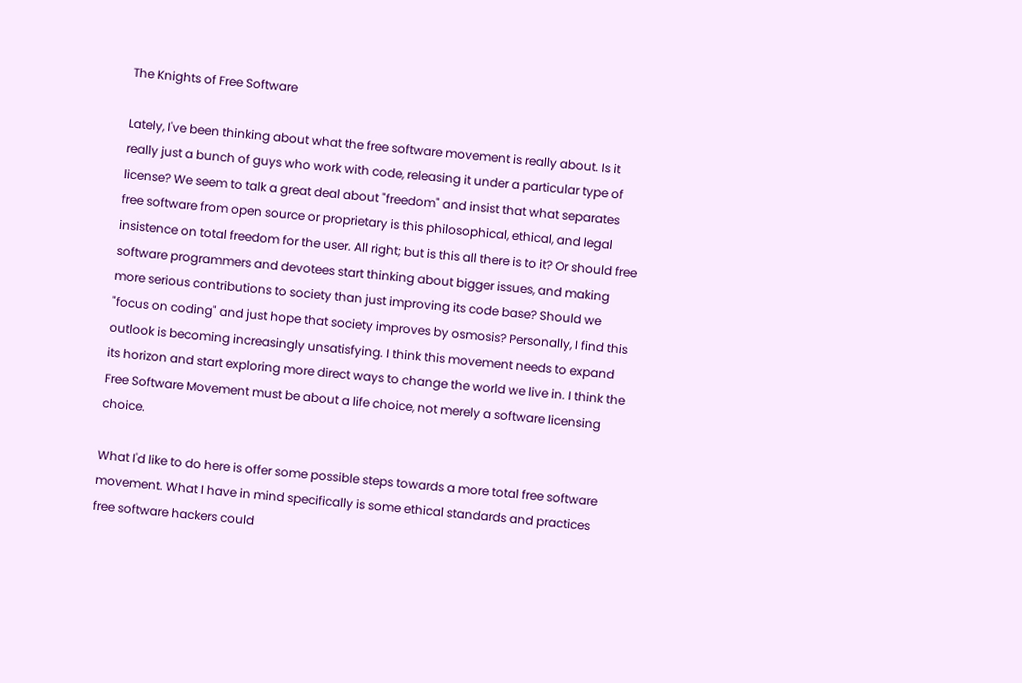The Knights of Free Software

Lately, I've been thinking about what the free software movement is really about. Is it really just a bunch of guys who work with code, releasing it under a particular type of license? We seem to talk a great deal about "freedom" and insist that what separates free software from open source or proprietary is this philosophical, ethical, and legal insistence on total freedom for the user. All right; but is this all there is to it? Or should free software programmers and devotees start thinking about bigger issues, and making more serious contributions to society than just improving its code base? Should we "focus on coding" and just hope that society improves by osmosis? Personally, I find this outlook is becoming increasingly unsatisfying. I think this movement needs to expand its horizon and start exploring more direct ways to change the world we live in. I think the Free Software Movement must be about a life choice, not merely a software licensing choice.

What I'd like to do here is offer some possible steps towards a more total free software movement. What I have in mind specifically is some ethical standards and practices free software hackers could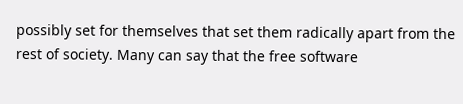possibly set for themselves that set them radically apart from the rest of society. Many can say that the free software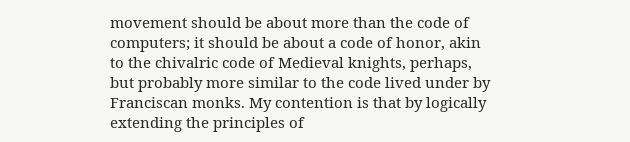movement should be about more than the code of computers; it should be about a code of honor, akin to the chivalric code of Medieval knights, perhaps, but probably more similar to the code lived under by Franciscan monks. My contention is that by logically extending the principles of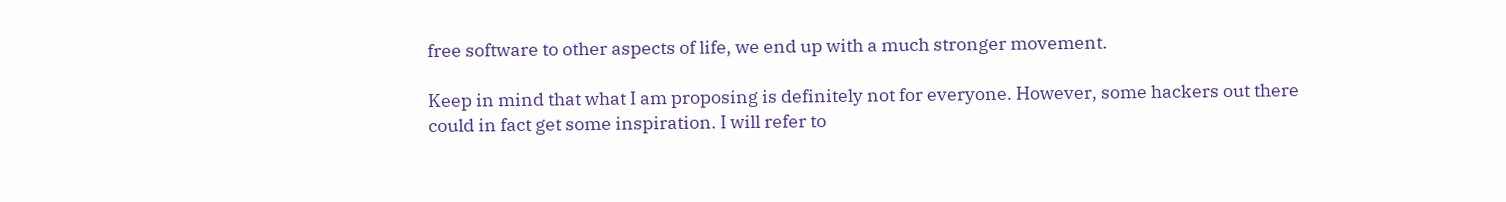free software to other aspects of life, we end up with a much stronger movement.

Keep in mind that what I am proposing is definitely not for everyone. However, some hackers out there could in fact get some inspiration. I will refer to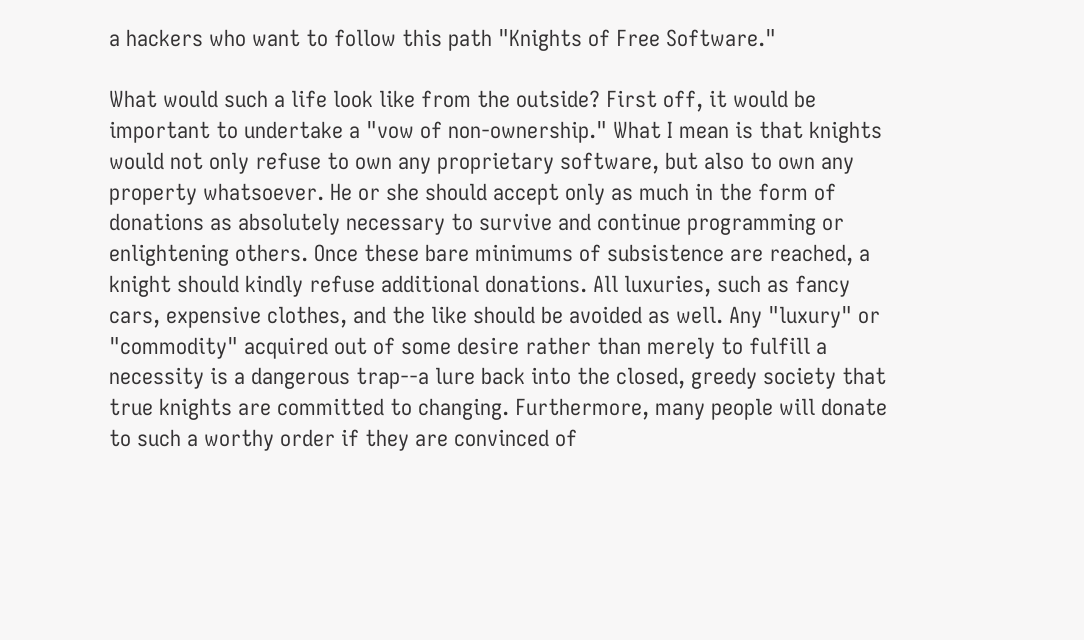a hackers who want to follow this path "Knights of Free Software."

What would such a life look like from the outside? First off, it would be important to undertake a "vow of non-ownership." What I mean is that knights would not only refuse to own any proprietary software, but also to own any property whatsoever. He or she should accept only as much in the form of donations as absolutely necessary to survive and continue programming or enlightening others. Once these bare minimums of subsistence are reached, a knight should kindly refuse additional donations. All luxuries, such as fancy cars, expensive clothes, and the like should be avoided as well. Any "luxury" or "commodity" acquired out of some desire rather than merely to fulfill a necessity is a dangerous trap--a lure back into the closed, greedy society that true knights are committed to changing. Furthermore, many people will donate to such a worthy order if they are convinced of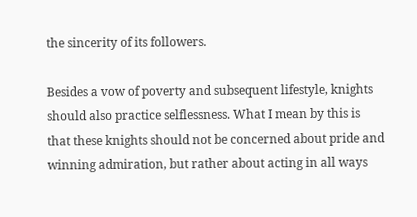the sincerity of its followers.

Besides a vow of poverty and subsequent lifestyle, knights should also practice selflessness. What I mean by this is that these knights should not be concerned about pride and winning admiration, but rather about acting in all ways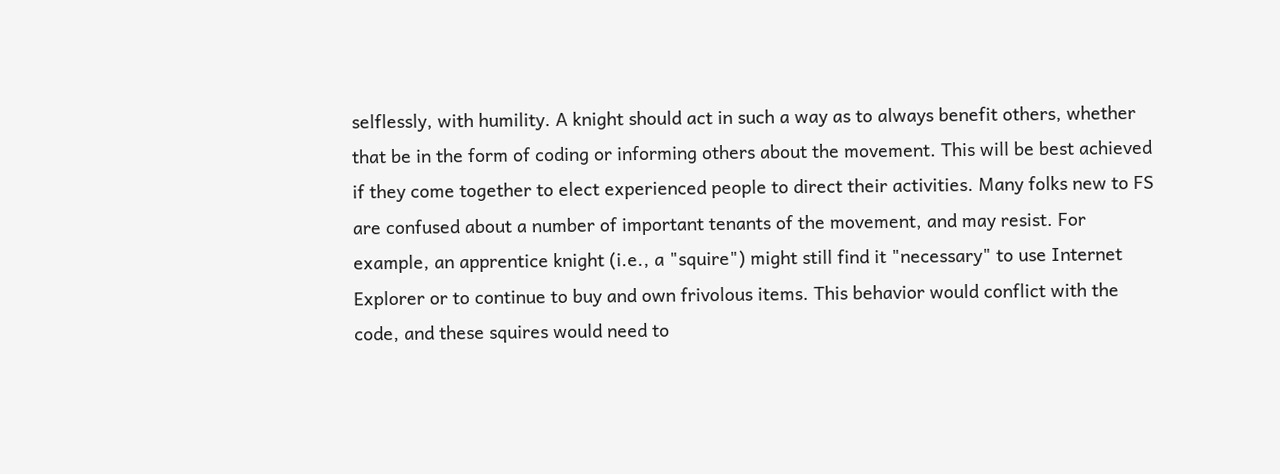selflessly, with humility. A knight should act in such a way as to always benefit others, whether that be in the form of coding or informing others about the movement. This will be best achieved if they come together to elect experienced people to direct their activities. Many folks new to FS are confused about a number of important tenants of the movement, and may resist. For example, an apprentice knight (i.e., a "squire") might still find it "necessary" to use Internet Explorer or to continue to buy and own frivolous items. This behavior would conflict with the code, and these squires would need to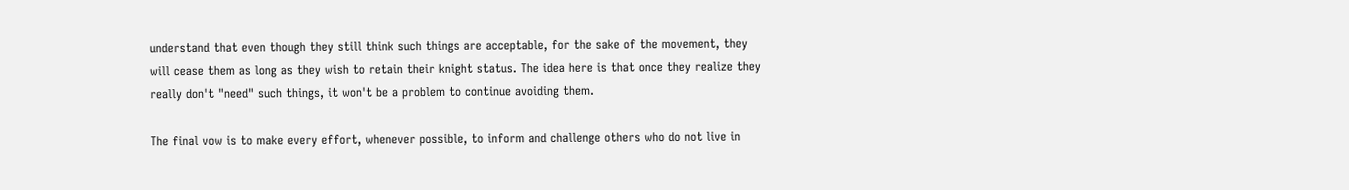understand that even though they still think such things are acceptable, for the sake of the movement, they will cease them as long as they wish to retain their knight status. The idea here is that once they realize they really don't "need" such things, it won't be a problem to continue avoiding them.

The final vow is to make every effort, whenever possible, to inform and challenge others who do not live in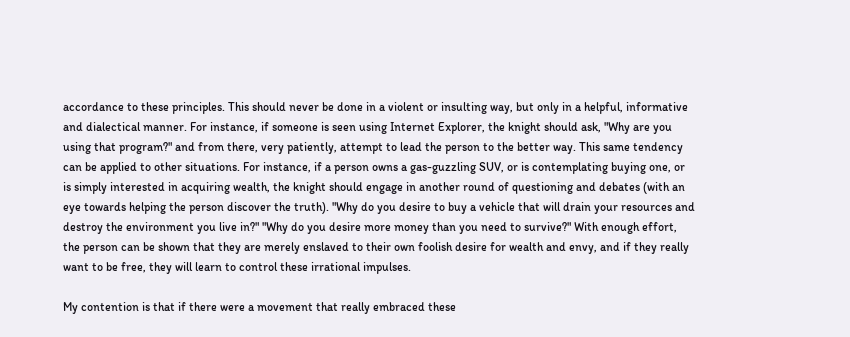accordance to these principles. This should never be done in a violent or insulting way, but only in a helpful, informative and dialectical manner. For instance, if someone is seen using Internet Explorer, the knight should ask, "Why are you using that program?" and from there, very patiently, attempt to lead the person to the better way. This same tendency can be applied to other situations. For instance, if a person owns a gas-guzzling SUV, or is contemplating buying one, or is simply interested in acquiring wealth, the knight should engage in another round of questioning and debates (with an eye towards helping the person discover the truth). "Why do you desire to buy a vehicle that will drain your resources and destroy the environment you live in?" "Why do you desire more money than you need to survive?" With enough effort, the person can be shown that they are merely enslaved to their own foolish desire for wealth and envy, and if they really want to be free, they will learn to control these irrational impulses.

My contention is that if there were a movement that really embraced these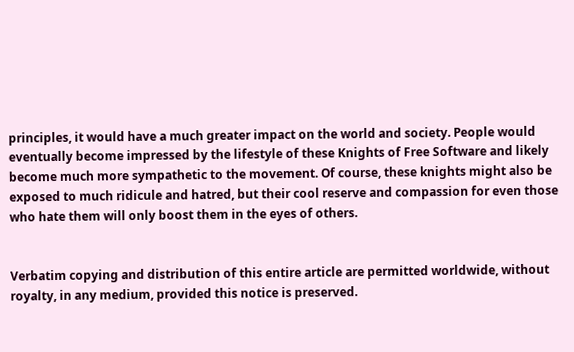principles, it would have a much greater impact on the world and society. People would eventually become impressed by the lifestyle of these Knights of Free Software and likely become much more sympathetic to the movement. Of course, these knights might also be exposed to much ridicule and hatred, but their cool reserve and compassion for even those who hate them will only boost them in the eyes of others.


Verbatim copying and distribution of this entire article are permitted worldwide, without royalty, in any medium, provided this notice is preserved.